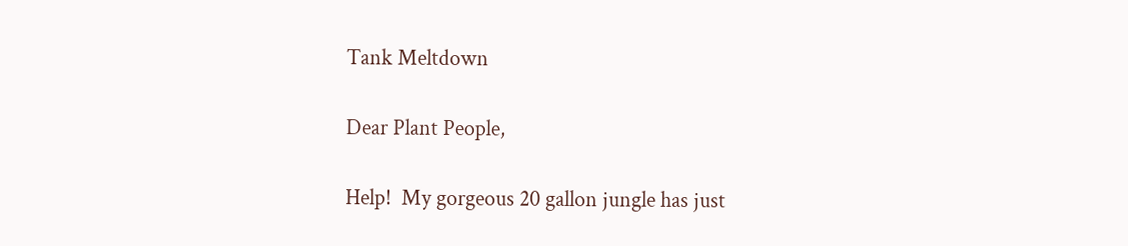Tank Meltdown

Dear Plant People,

Help!  My gorgeous 20 gallon jungle has just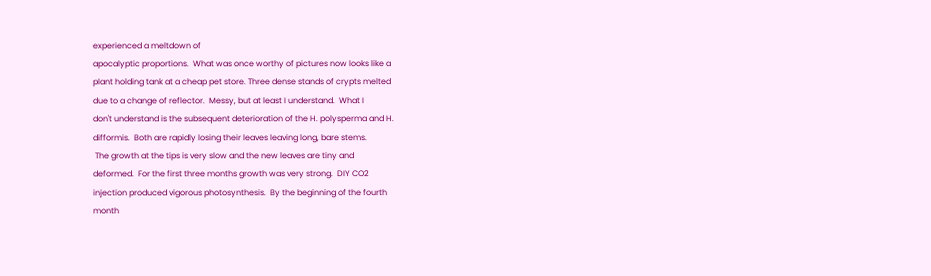experienced a meltdown of
apocalyptic proportions.  What was once worthy of pictures now looks like a
plant holding tank at a cheap pet store. Three dense stands of crypts melted
due to a change of reflector.  Messy, but at least I understand.  What I
don't understand is the subsequent deterioration of the H. polysperma and H.
difformis.  Both are rapidly losing their leaves leaving long, bare stems.
 The growth at the tips is very slow and the new leaves are tiny and
deformed.  For the first three months growth was very strong.  DIY CO2
injection produced vigorous photosynthesis.  By the beginning of the fourth
month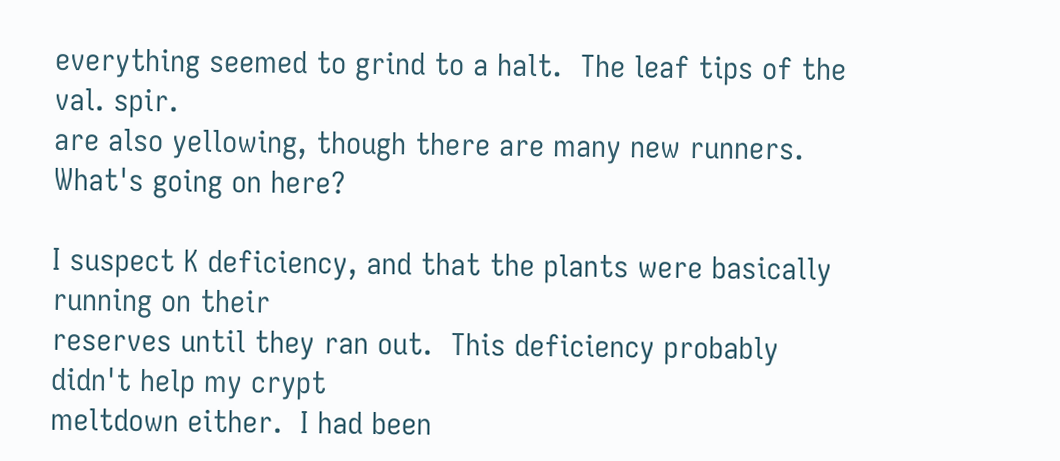everything seemed to grind to a halt.  The leaf tips of the val. spir.
are also yellowing, though there are many new runners.  What's going on here?

I suspect K deficiency, and that the plants were basically running on their
reserves until they ran out.  This deficiency probably didn't help my crypt
meltdown either.  I had been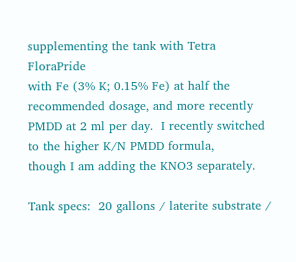supplementing the tank with Tetra FloraPride
with Fe (3% K; 0.15% Fe) at half the recommended dosage, and more recently
PMDD at 2 ml per day.  I recently switched to the higher K/N PMDD formula,
though I am adding the KNO3 separately.

Tank specs:  20 gallons / laterite substrate /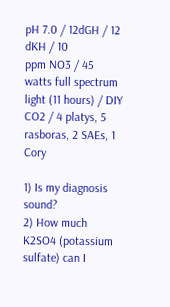pH 7.0 / 12dGH / 12 dKH / 10
ppm NO3 / 45 watts full spectrum light (11 hours) / DIY CO2 / 4 platys, 5
rasboras, 2 SAEs, 1 Cory

1) Is my diagnosis sound?
2) How much K2SO4 (potassium sulfate) can I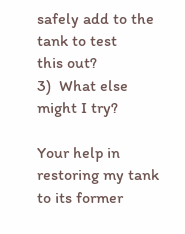safely add to the tank to test
this out?
3)  What else might I try?

Your help in restoring my tank to its former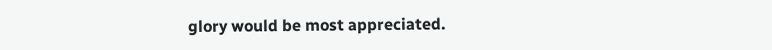glory would be most appreciated.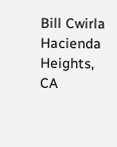Bill Cwirla
Hacienda Heights, CA